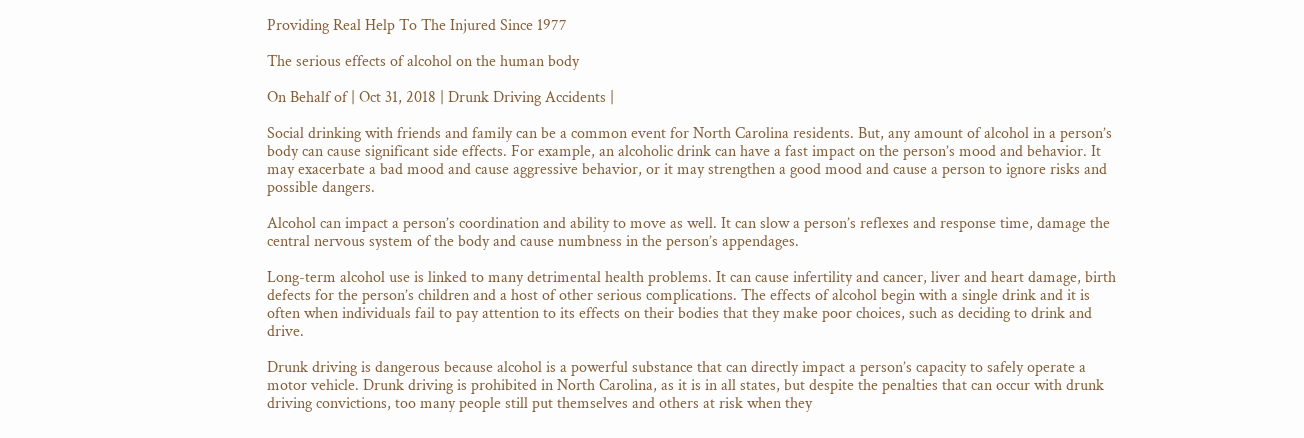Providing Real Help To The Injured Since 1977

The serious effects of alcohol on the human body

On Behalf of | Oct 31, 2018 | Drunk Driving Accidents |

Social drinking with friends and family can be a common event for North Carolina residents. But, any amount of alcohol in a person’s body can cause significant side effects. For example, an alcoholic drink can have a fast impact on the person’s mood and behavior. It may exacerbate a bad mood and cause aggressive behavior, or it may strengthen a good mood and cause a person to ignore risks and possible dangers.

Alcohol can impact a person’s coordination and ability to move as well. It can slow a person’s reflexes and response time, damage the central nervous system of the body and cause numbness in the person’s appendages.

Long-term alcohol use is linked to many detrimental health problems. It can cause infertility and cancer, liver and heart damage, birth defects for the person’s children and a host of other serious complications. The effects of alcohol begin with a single drink and it is often when individuals fail to pay attention to its effects on their bodies that they make poor choices, such as deciding to drink and drive.

Drunk driving is dangerous because alcohol is a powerful substance that can directly impact a person’s capacity to safely operate a motor vehicle. Drunk driving is prohibited in North Carolina, as it is in all states, but despite the penalties that can occur with drunk driving convictions, too many people still put themselves and others at risk when they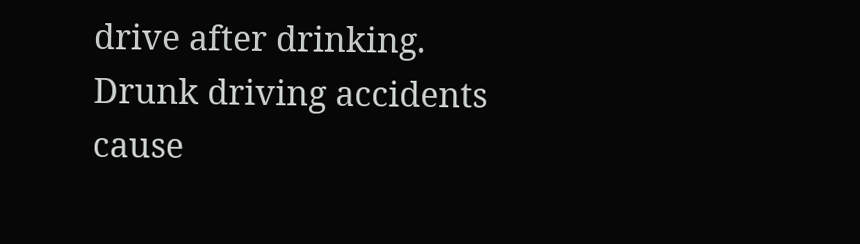drive after drinking. Drunk driving accidents cause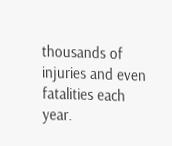thousands of injuries and even fatalities each year.